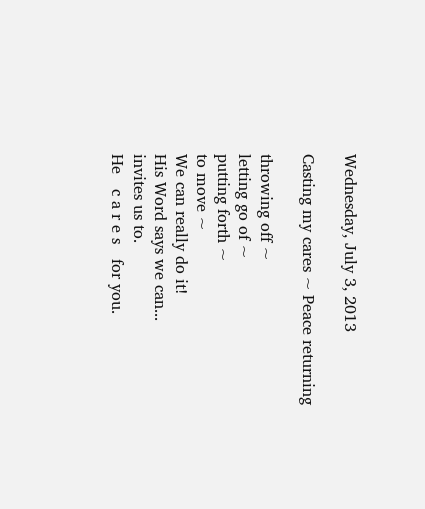Wednesday, July 3, 2013

Casting my cares ~ Peace returning

throwing off ~
letting go of ~
putting forth ~
to move ~
We can really do it!
His Word says we can...
invites us to.
He   c a r e s   for you.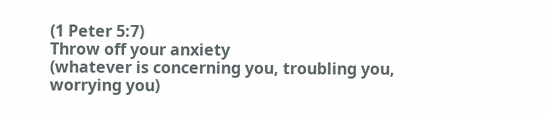(1 Peter 5:7)
Throw off your anxiety
(whatever is concerning you, troubling you,
worrying you)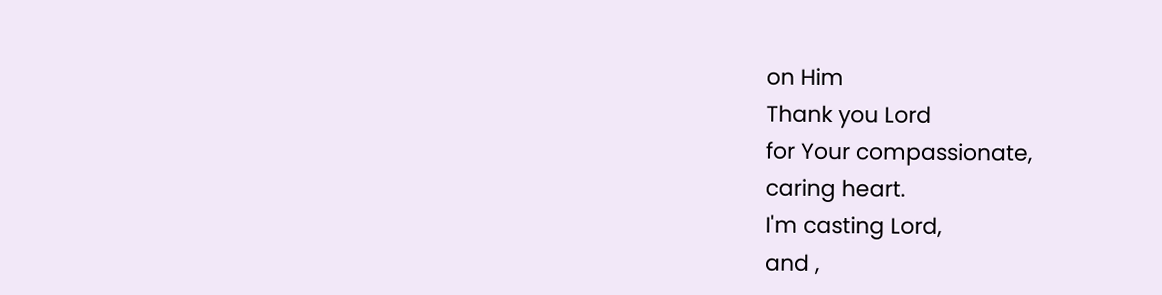on Him
Thank you Lord
for Your compassionate,
caring heart.
I'm casting Lord,
and ,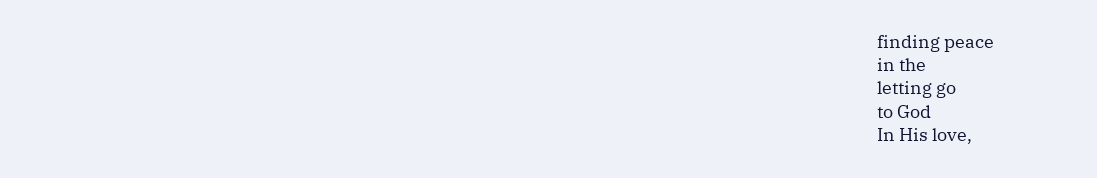finding peace
in the
letting go
to God
In His love,